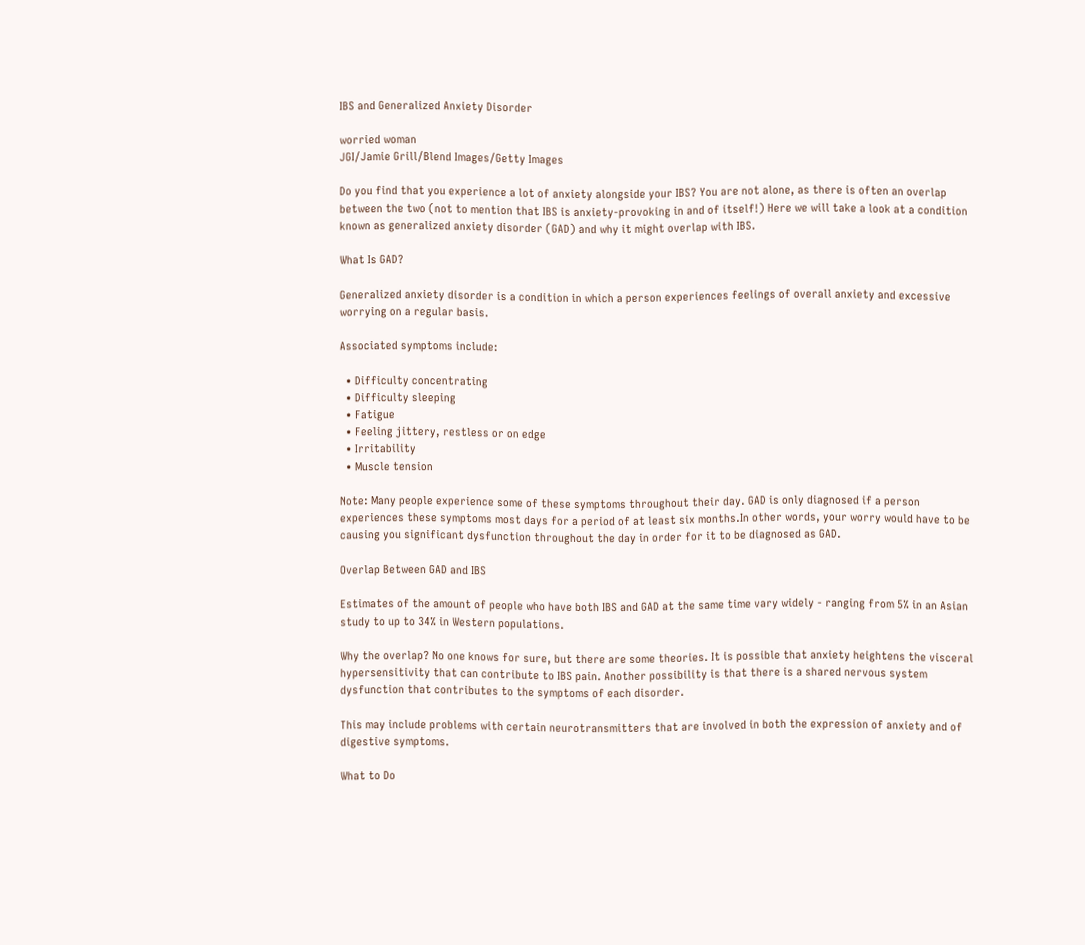IBS and Generalized Anxiety Disorder

worried woman
JGI/Jamie Grill/Blend Images/Getty Images

Do you find that you experience a lot of anxiety alongside your IBS? You are not alone, as there is often an overlap between the two (not to mention that IBS is anxiety-provoking in and of itself!) Here we will take a look at a condition known as generalized anxiety disorder (GAD) and why it might overlap with IBS.

What Is GAD?

Generalized anxiety disorder is a condition in which a person experiences feelings of overall anxiety and excessive worrying on a regular basis.

Associated symptoms include:

  • Difficulty concentrating
  • Difficulty sleeping
  • Fatigue
  • Feeling jittery, restless or on edge
  • Irritability
  • Muscle tension

Note: Many people experience some of these symptoms throughout their day. GAD is only diagnosed if a person experiences these symptoms most days for a period of at least six months.In other words, your worry would have to be causing you significant dysfunction throughout the day in order for it to be diagnosed as GAD.

Overlap Between GAD and IBS

Estimates of the amount of people who have both IBS and GAD at the same time vary widely - ranging from 5% in an Asian study to up to 34% in Western populations.

Why the overlap? No one knows for sure, but there are some theories. It is possible that anxiety heightens the visceral hypersensitivity that can contribute to IBS pain. Another possibility is that there is a shared nervous system dysfunction that contributes to the symptoms of each disorder.

This may include problems with certain neurotransmitters that are involved in both the expression of anxiety and of digestive symptoms.

What to Do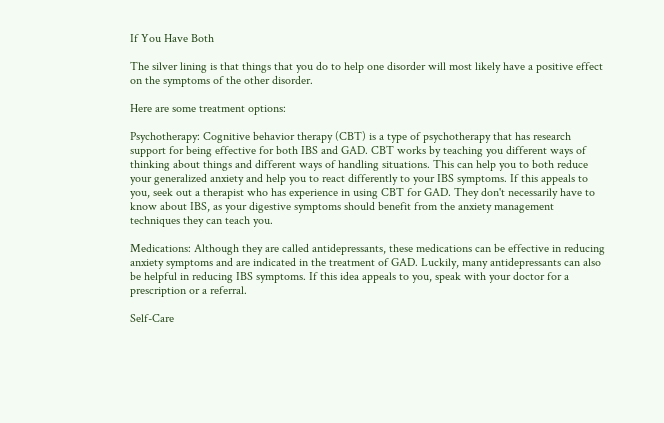If You Have Both

The silver lining is that things that you do to help one disorder will most likely have a positive effect on the symptoms of the other disorder.

Here are some treatment options:

Psychotherapy: Cognitive behavior therapy (CBT) is a type of psychotherapy that has research support for being effective for both IBS and GAD. CBT works by teaching you different ways of thinking about things and different ways of handling situations. This can help you to both reduce your generalized anxiety and help you to react differently to your IBS symptoms. If this appeals to you, seek out a therapist who has experience in using CBT for GAD. They don't necessarily have to know about IBS, as your digestive symptoms should benefit from the anxiety management techniques they can teach you.

Medications: Although they are called antidepressants, these medications can be effective in reducing anxiety symptoms and are indicated in the treatment of GAD. Luckily, many antidepressants can also be helpful in reducing IBS symptoms. If this idea appeals to you, speak with your doctor for a prescription or a referral.

Self-Care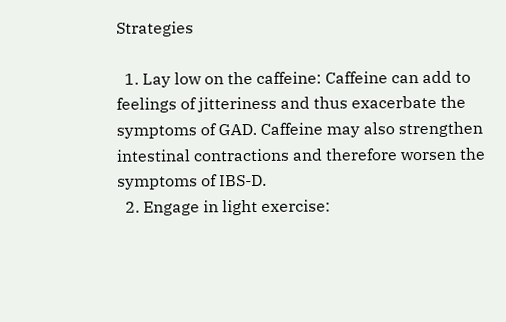Strategies

  1. Lay low on the caffeine: Caffeine can add to feelings of jitteriness and thus exacerbate the symptoms of GAD. Caffeine may also strengthen intestinal contractions and therefore worsen the symptoms of IBS-D.
  2. Engage in light exercise: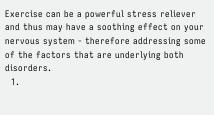Exercise can be a powerful stress reliever and thus may have a soothing effect on your nervous system - therefore addressing some of the factors that are underlying both disorders.
  1.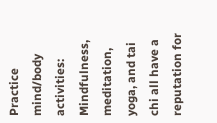Practice mind/body activities: Mindfulness, meditation, yoga, and tai chi all have a reputation for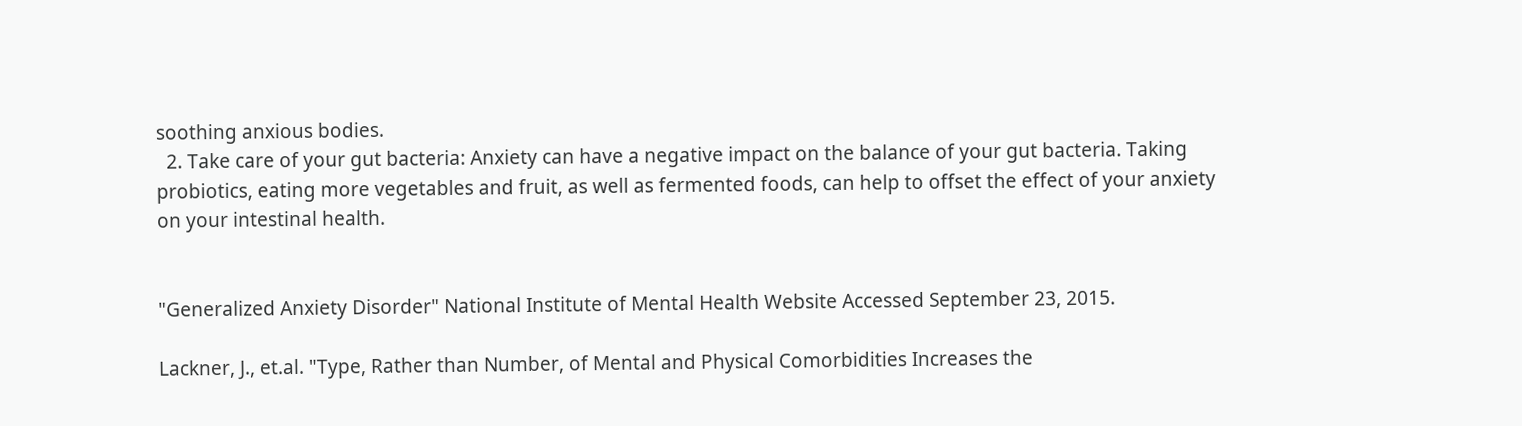soothing anxious bodies.
  2. Take care of your gut bacteria: Anxiety can have a negative impact on the balance of your gut bacteria. Taking probiotics, eating more vegetables and fruit, as well as fermented foods, can help to offset the effect of your anxiety on your intestinal health.


"Generalized Anxiety Disorder" National Institute of Mental Health Website Accessed September 23, 2015.

Lackner, J., et.al. "Type, Rather than Number, of Mental and Physical Comorbidities Increases the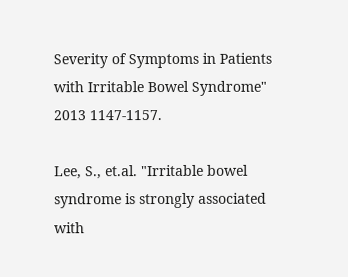Severity of Symptoms in Patients with Irritable Bowel Syndrome" 2013 1147-1157.

Lee, S., et.al. "Irritable bowel syndrome is strongly associated with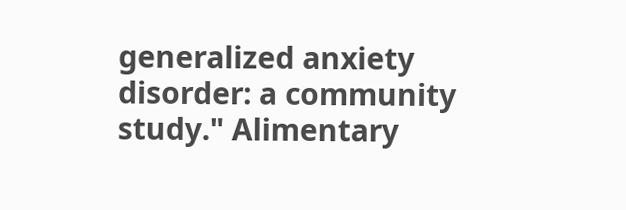generalized anxiety disorder: a community study." Alimentary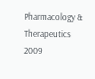Pharmacology & Therapeutics 2009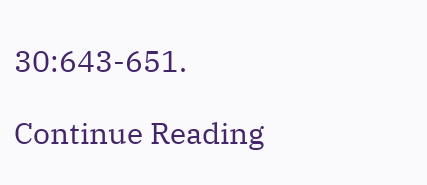30:643-651.

Continue Reading